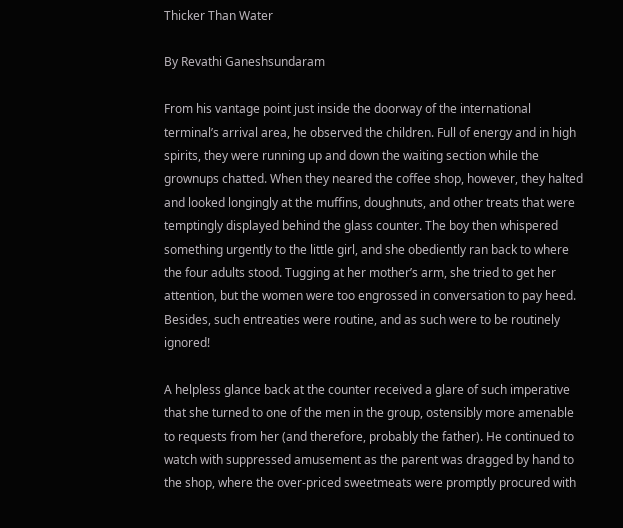Thicker Than Water

By Revathi Ganeshsundaram

From his vantage point just inside the doorway of the international terminal’s arrival area, he observed the children. Full of energy and in high spirits, they were running up and down the waiting section while the grownups chatted. When they neared the coffee shop, however, they halted and looked longingly at the muffins, doughnuts, and other treats that were temptingly displayed behind the glass counter. The boy then whispered something urgently to the little girl, and she obediently ran back to where the four adults stood. Tugging at her mother’s arm, she tried to get her attention, but the women were too engrossed in conversation to pay heed. Besides, such entreaties were routine, and as such were to be routinely ignored!

A helpless glance back at the counter received a glare of such imperative that she turned to one of the men in the group, ostensibly more amenable to requests from her (and therefore, probably the father). He continued to watch with suppressed amusement as the parent was dragged by hand to the shop, where the over-priced sweetmeats were promptly procured with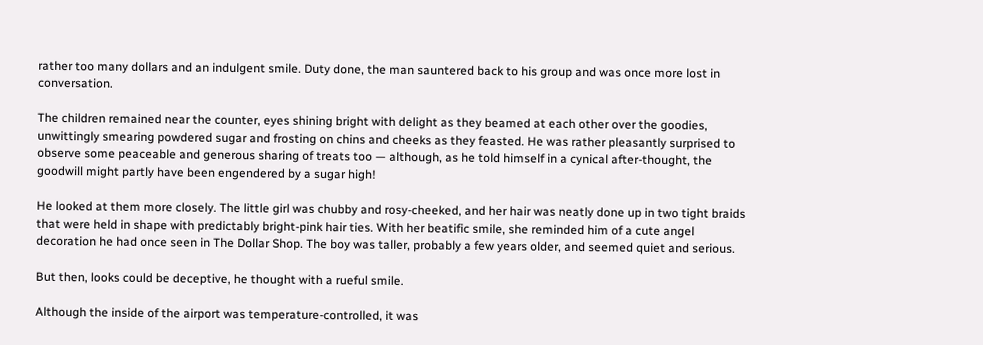rather too many dollars and an indulgent smile. Duty done, the man sauntered back to his group and was once more lost in conversation.

The children remained near the counter, eyes shining bright with delight as they beamed at each other over the goodies, unwittingly smearing powdered sugar and frosting on chins and cheeks as they feasted. He was rather pleasantly surprised to observe some peaceable and generous sharing of treats too — although, as he told himself in a cynical after-thought, the goodwill might partly have been engendered by a sugar high!

He looked at them more closely. The little girl was chubby and rosy-cheeked, and her hair was neatly done up in two tight braids that were held in shape with predictably bright-pink hair ties. With her beatific smile, she reminded him of a cute angel decoration he had once seen in The Dollar Shop. The boy was taller, probably a few years older, and seemed quiet and serious.

But then, looks could be deceptive, he thought with a rueful smile.

Although the inside of the airport was temperature-controlled, it was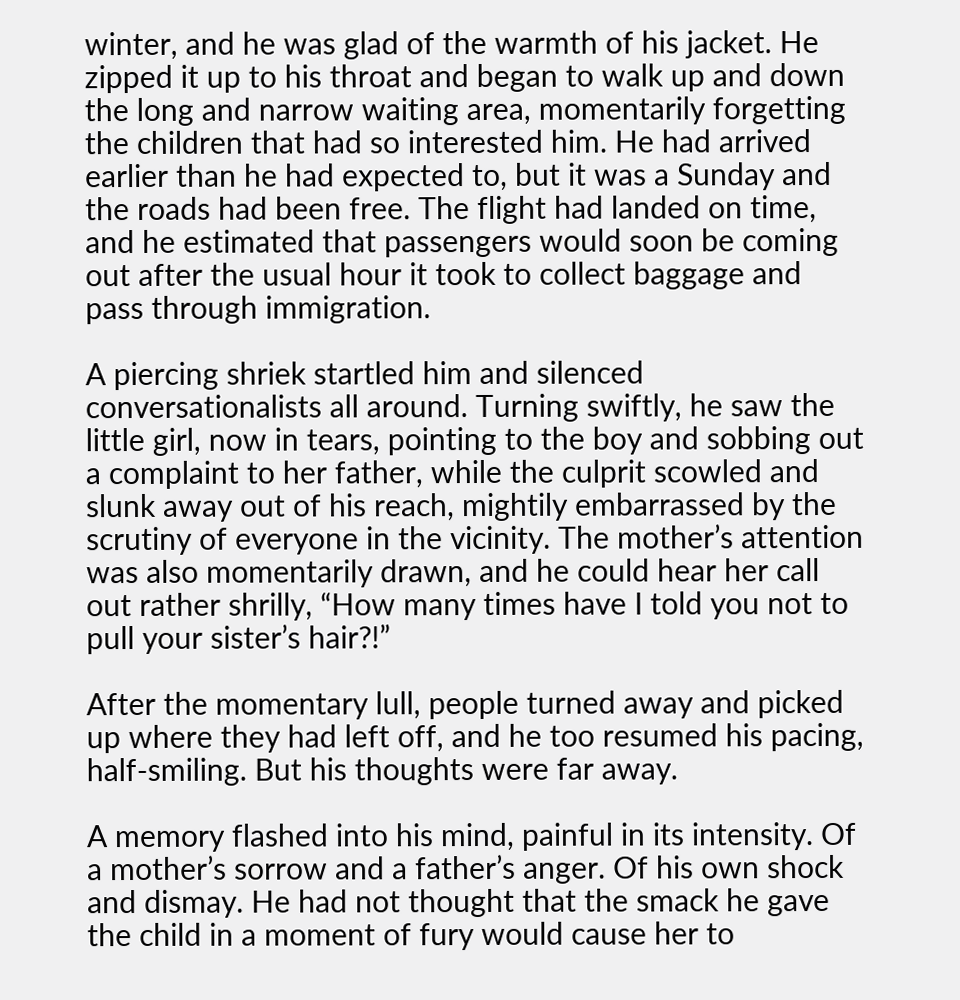winter, and he was glad of the warmth of his jacket. He zipped it up to his throat and began to walk up and down the long and narrow waiting area, momentarily forgetting the children that had so interested him. He had arrived earlier than he had expected to, but it was a Sunday and the roads had been free. The flight had landed on time, and he estimated that passengers would soon be coming out after the usual hour it took to collect baggage and pass through immigration.

A piercing shriek startled him and silenced conversationalists all around. Turning swiftly, he saw the little girl, now in tears, pointing to the boy and sobbing out a complaint to her father, while the culprit scowled and slunk away out of his reach, mightily embarrassed by the scrutiny of everyone in the vicinity. The mother’s attention was also momentarily drawn, and he could hear her call out rather shrilly, “How many times have I told you not to pull your sister’s hair?!”

After the momentary lull, people turned away and picked up where they had left off, and he too resumed his pacing, half-smiling. But his thoughts were far away.

A memory flashed into his mind, painful in its intensity. Of a mother’s sorrow and a father’s anger. Of his own shock and dismay. He had not thought that the smack he gave the child in a moment of fury would cause her to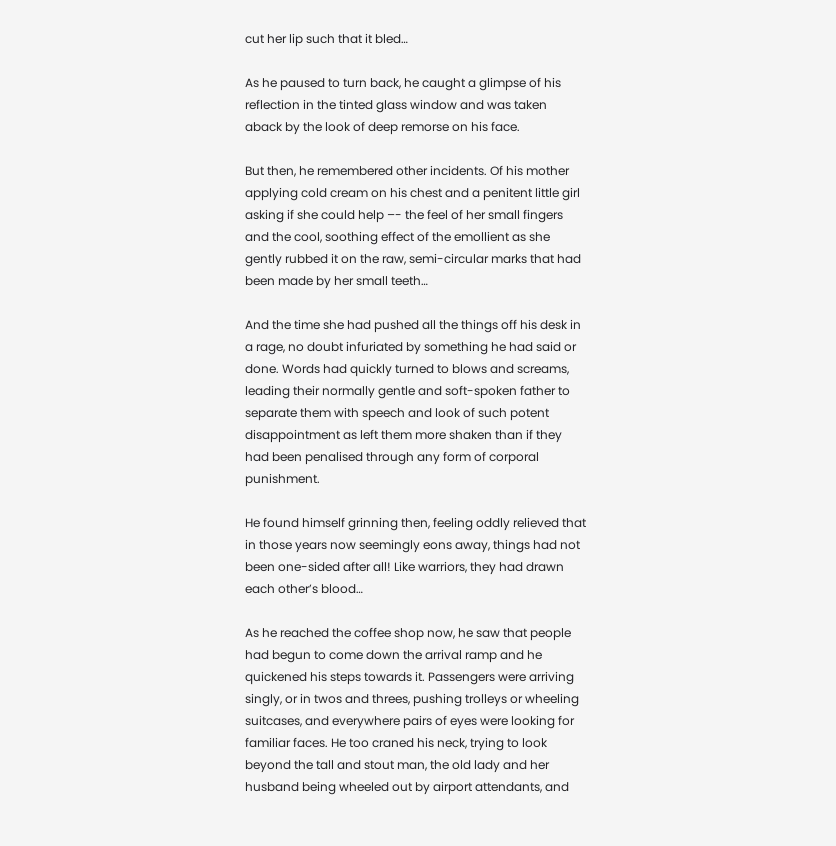cut her lip such that it bled…

As he paused to turn back, he caught a glimpse of his reflection in the tinted glass window and was taken aback by the look of deep remorse on his face.

But then, he remembered other incidents. Of his mother applying cold cream on his chest and a penitent little girl asking if she could help –- the feel of her small fingers and the cool, soothing effect of the emollient as she gently rubbed it on the raw, semi-circular marks that had been made by her small teeth…

And the time she had pushed all the things off his desk in a rage, no doubt infuriated by something he had said or done. Words had quickly turned to blows and screams, leading their normally gentle and soft-spoken father to separate them with speech and look of such potent disappointment as left them more shaken than if they had been penalised through any form of corporal punishment.

He found himself grinning then, feeling oddly relieved that in those years now seemingly eons away, things had not been one-sided after all! Like warriors, they had drawn each other’s blood…

As he reached the coffee shop now, he saw that people had begun to come down the arrival ramp and he quickened his steps towards it. Passengers were arriving singly, or in twos and threes, pushing trolleys or wheeling suitcases, and everywhere pairs of eyes were looking for familiar faces. He too craned his neck, trying to look beyond the tall and stout man, the old lady and her husband being wheeled out by airport attendants, and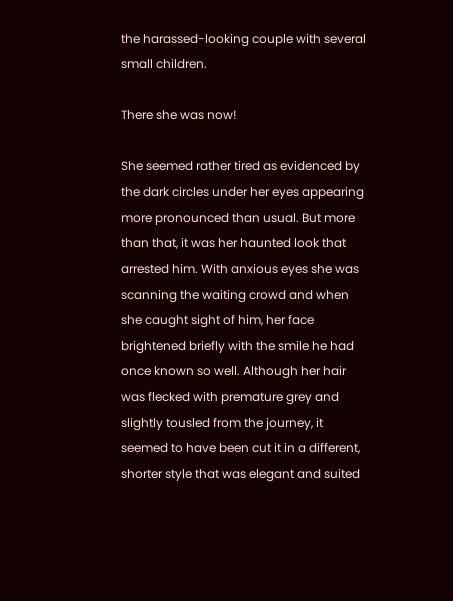the harassed-looking couple with several small children.

There she was now!

She seemed rather tired as evidenced by the dark circles under her eyes appearing more pronounced than usual. But more than that, it was her haunted look that arrested him. With anxious eyes she was scanning the waiting crowd and when she caught sight of him, her face brightened briefly with the smile he had once known so well. Although her hair was flecked with premature grey and slightly tousled from the journey, it seemed to have been cut it in a different, shorter style that was elegant and suited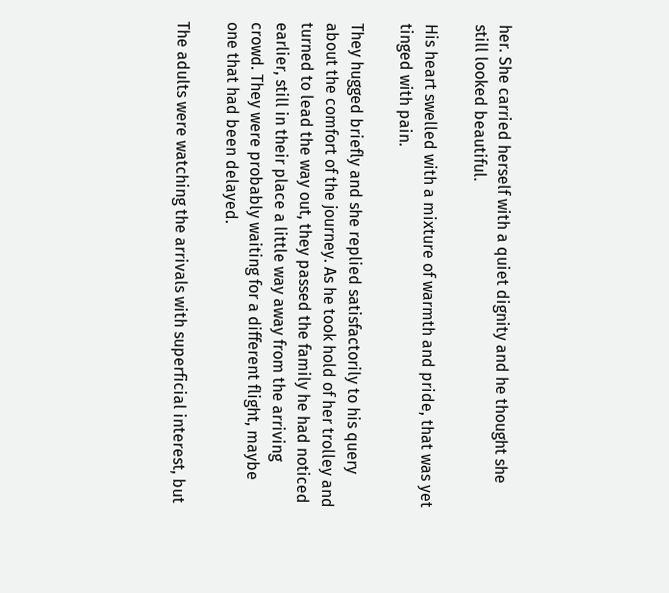her. She carried herself with a quiet dignity and he thought she still looked beautiful.

His heart swelled with a mixture of warmth and pride, that was yet tinged with pain.

They hugged briefly and she replied satisfactorily to his query about the comfort of the journey. As he took hold of her trolley and turned to lead the way out, they passed the family he had noticed earlier, still in their place a little way away from the arriving crowd. They were probably waiting for a different flight, maybe one that had been delayed.

The adults were watching the arrivals with superficial interest, but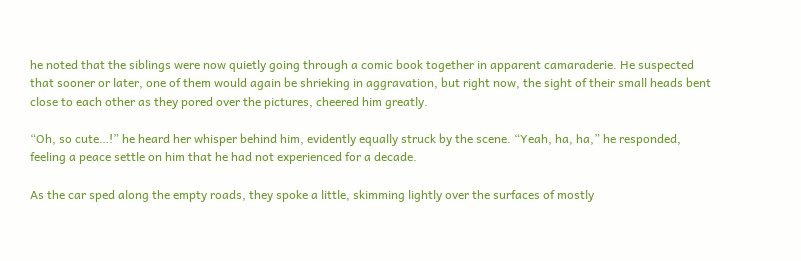he noted that the siblings were now quietly going through a comic book together in apparent camaraderie. He suspected that sooner or later, one of them would again be shrieking in aggravation, but right now, the sight of their small heads bent close to each other as they pored over the pictures, cheered him greatly.

“Oh, so cute…!” he heard her whisper behind him, evidently equally struck by the scene. “Yeah, ha, ha,” he responded, feeling a peace settle on him that he had not experienced for a decade.

As the car sped along the empty roads, they spoke a little, skimming lightly over the surfaces of mostly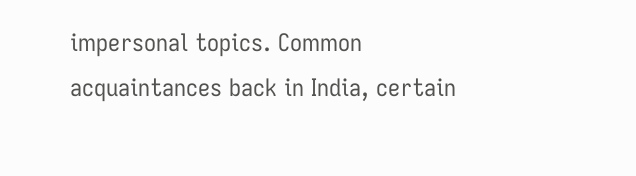impersonal topics. Common acquaintances back in India, certain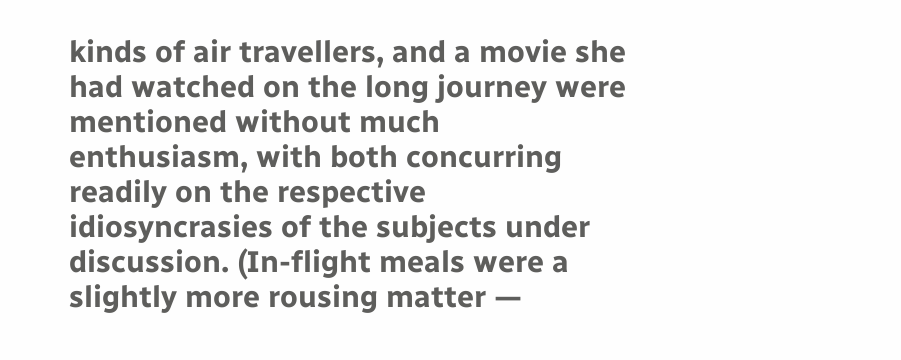kinds of air travellers, and a movie she had watched on the long journey were mentioned without much enthusiasm, with both concurring readily on the respective idiosyncrasies of the subjects under discussion. (In-flight meals were a slightly more rousing matter —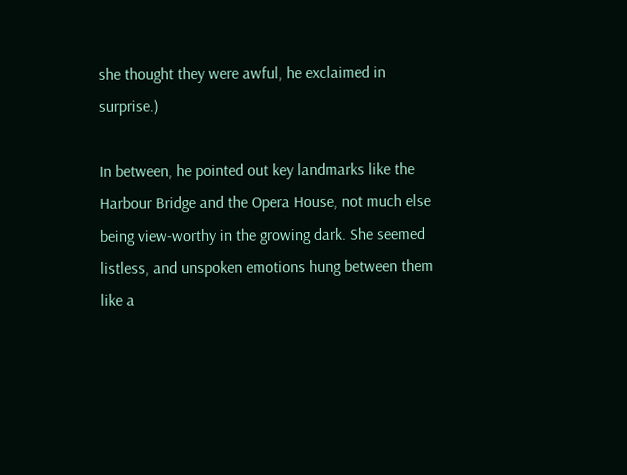she thought they were awful, he exclaimed in surprise.)

In between, he pointed out key landmarks like the Harbour Bridge and the Opera House, not much else being view-worthy in the growing dark. She seemed listless, and unspoken emotions hung between them like a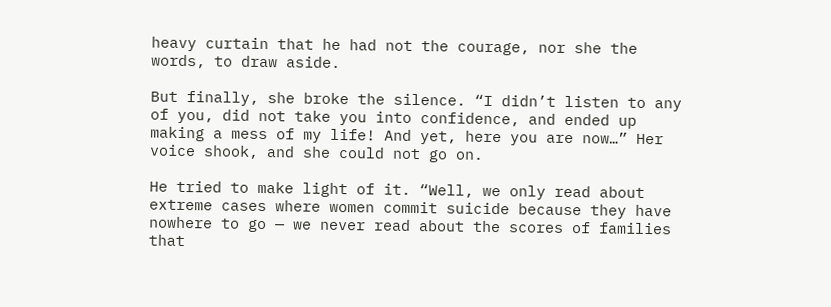heavy curtain that he had not the courage, nor she the words, to draw aside.

But finally, she broke the silence. “I didn’t listen to any of you, did not take you into confidence, and ended up making a mess of my life! And yet, here you are now…” Her voice shook, and she could not go on.

He tried to make light of it. “Well, we only read about extreme cases where women commit suicide because they have nowhere to go — we never read about the scores of families that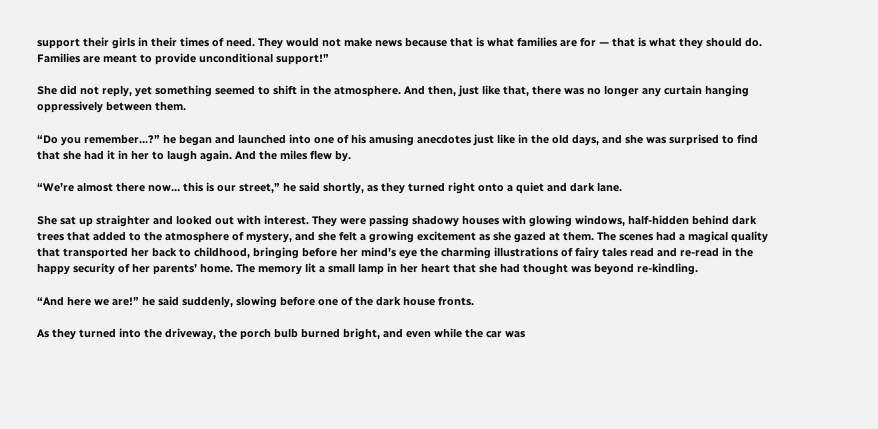support their girls in their times of need. They would not make news because that is what families are for — that is what they should do. Families are meant to provide unconditional support!”

She did not reply, yet something seemed to shift in the atmosphere. And then, just like that, there was no longer any curtain hanging oppressively between them.

“Do you remember…?” he began and launched into one of his amusing anecdotes just like in the old days, and she was surprised to find that she had it in her to laugh again. And the miles flew by.

“We’re almost there now… this is our street,” he said shortly, as they turned right onto a quiet and dark lane.

She sat up straighter and looked out with interest. They were passing shadowy houses with glowing windows, half-hidden behind dark trees that added to the atmosphere of mystery, and she felt a growing excitement as she gazed at them. The scenes had a magical quality that transported her back to childhood, bringing before her mind’s eye the charming illustrations of fairy tales read and re-read in the happy security of her parents’ home. The memory lit a small lamp in her heart that she had thought was beyond re-kindling.

“And here we are!” he said suddenly, slowing before one of the dark house fronts.

As they turned into the driveway, the porch bulb burned bright, and even while the car was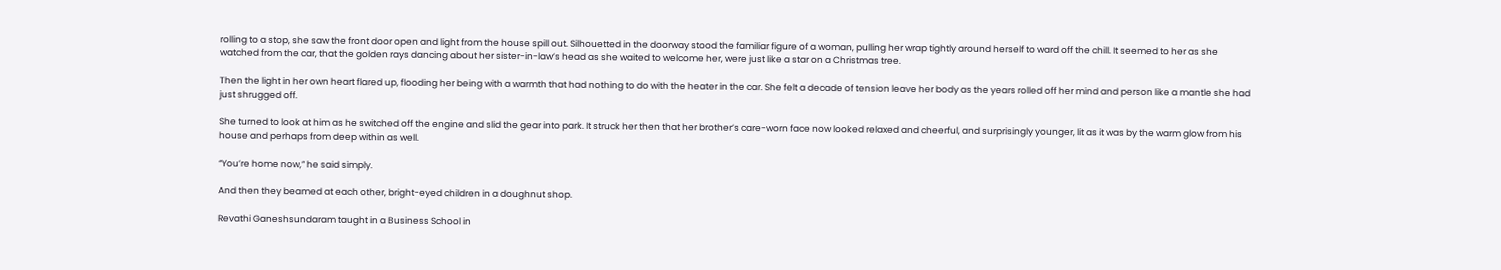rolling to a stop, she saw the front door open and light from the house spill out. Silhouetted in the doorway stood the familiar figure of a woman, pulling her wrap tightly around herself to ward off the chill. It seemed to her as she watched from the car, that the golden rays dancing about her sister-in-law’s head as she waited to welcome her, were just like a star on a Christmas tree.

Then the light in her own heart flared up, flooding her being with a warmth that had nothing to do with the heater in the car. She felt a decade of tension leave her body as the years rolled off her mind and person like a mantle she had just shrugged off.

She turned to look at him as he switched off the engine and slid the gear into park. It struck her then that her brother’s care-worn face now looked relaxed and cheerful, and surprisingly younger, lit as it was by the warm glow from his house and perhaps from deep within as well.

“You’re home now,” he said simply.

And then they beamed at each other, bright-eyed children in a doughnut shop.

Revathi Ganeshsundaram taught in a Business School in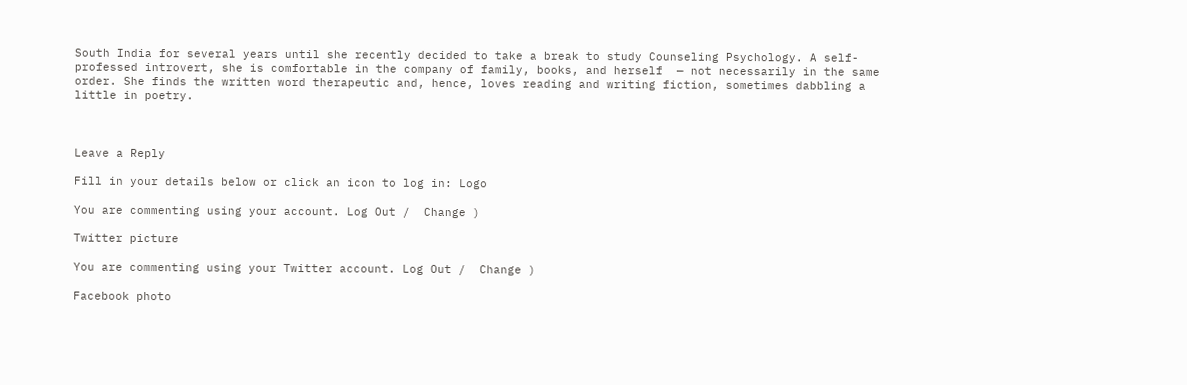South India for several years until she recently decided to take a break to study Counseling Psychology. A self-professed introvert, she is comfortable in the company of family, books, and herself  — not necessarily in the same order. She finds the written word therapeutic and, hence, loves reading and writing fiction, sometimes dabbling a little in poetry.



Leave a Reply

Fill in your details below or click an icon to log in: Logo

You are commenting using your account. Log Out /  Change )

Twitter picture

You are commenting using your Twitter account. Log Out /  Change )

Facebook photo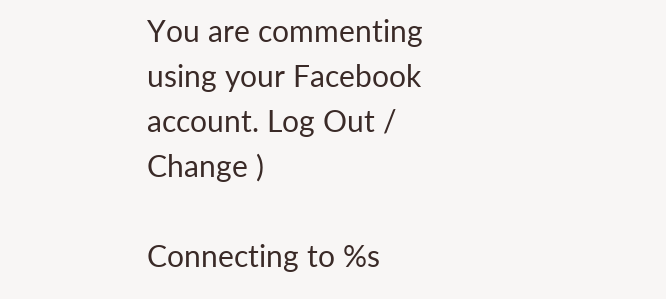You are commenting using your Facebook account. Log Out /  Change )

Connecting to %s